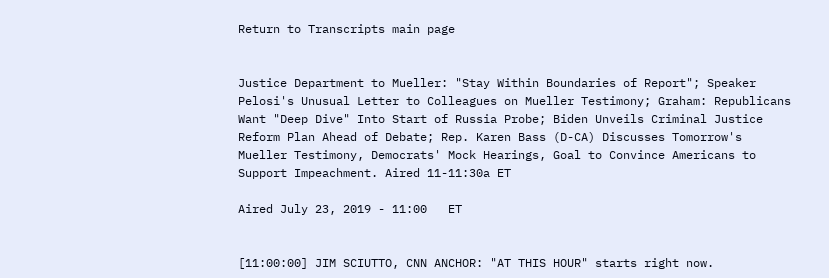Return to Transcripts main page


Justice Department to Mueller: "Stay Within Boundaries of Report"; Speaker Pelosi's Unusual Letter to Colleagues on Mueller Testimony; Graham: Republicans Want "Deep Dive" Into Start of Russia Probe; Biden Unveils Criminal Justice Reform Plan Ahead of Debate; Rep. Karen Bass (D-CA) Discusses Tomorrow's Mueller Testimony, Democrats' Mock Hearings, Goal to Convince Americans to Support Impeachment. Aired 11-11:30a ET

Aired July 23, 2019 - 11:00   ET


[11:00:00] JIM SCIUTTO, CNN ANCHOR: "AT THIS HOUR" starts right now.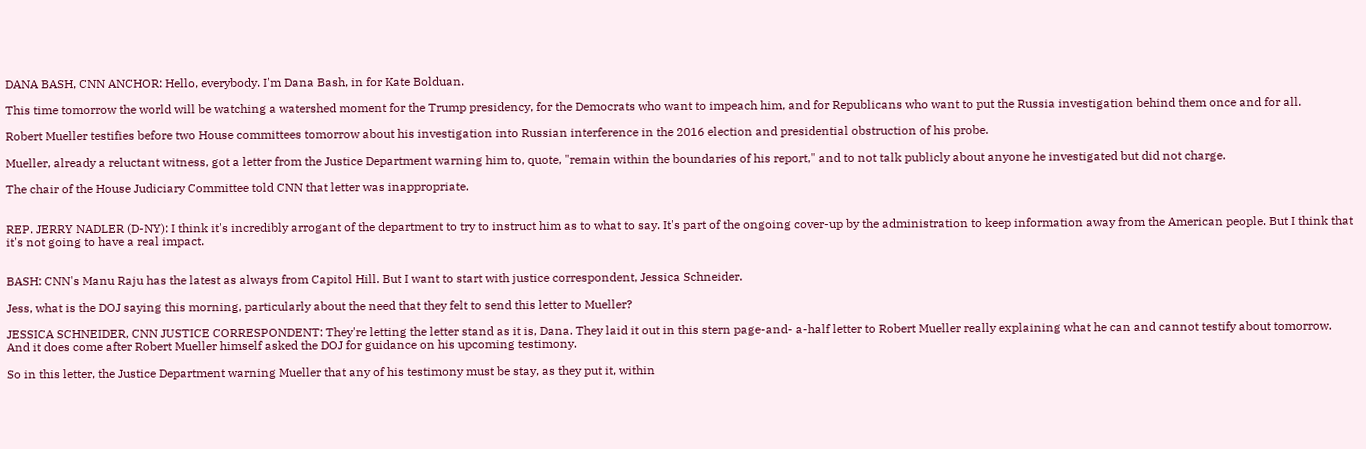DANA BASH, CNN ANCHOR: Hello, everybody. I'm Dana Bash, in for Kate Bolduan.

This time tomorrow the world will be watching a watershed moment for the Trump presidency, for the Democrats who want to impeach him, and for Republicans who want to put the Russia investigation behind them once and for all.

Robert Mueller testifies before two House committees tomorrow about his investigation into Russian interference in the 2016 election and presidential obstruction of his probe.

Mueller, already a reluctant witness, got a letter from the Justice Department warning him to, quote, "remain within the boundaries of his report," and to not talk publicly about anyone he investigated but did not charge.

The chair of the House Judiciary Committee told CNN that letter was inappropriate.


REP. JERRY NADLER (D-NY): I think it's incredibly arrogant of the department to try to instruct him as to what to say. It's part of the ongoing cover-up by the administration to keep information away from the American people. But I think that it's not going to have a real impact.


BASH: CNN's Manu Raju has the latest as always from Capitol Hill. But I want to start with justice correspondent, Jessica Schneider.

Jess, what is the DOJ saying this morning, particularly about the need that they felt to send this letter to Mueller?

JESSICA SCHNEIDER, CNN JUSTICE CORRESPONDENT: They're letting the letter stand as it is, Dana. They laid it out in this stern page-and- a-half letter to Robert Mueller really explaining what he can and cannot testify about tomorrow. And it does come after Robert Mueller himself asked the DOJ for guidance on his upcoming testimony.

So in this letter, the Justice Department warning Mueller that any of his testimony must be stay, as they put it, within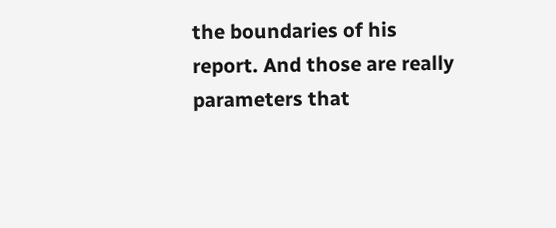the boundaries of his report. And those are really parameters that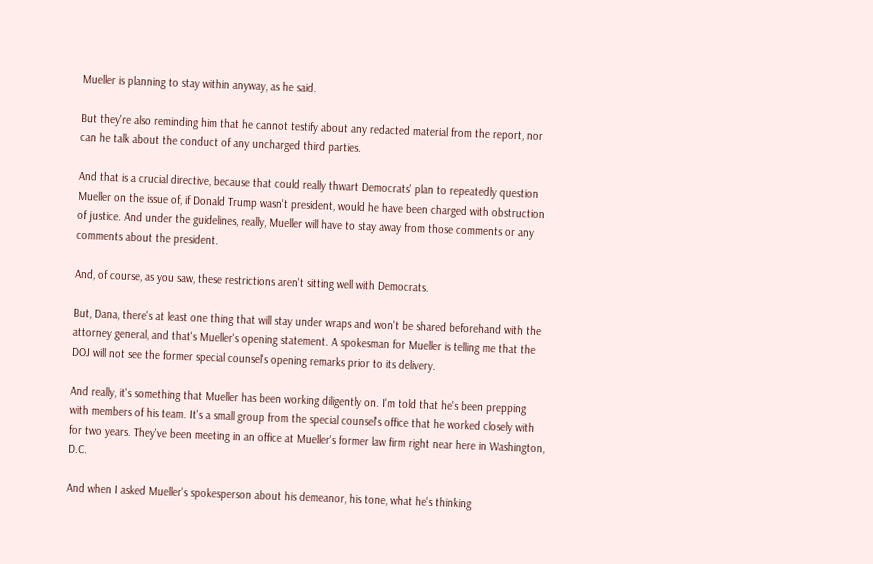Mueller is planning to stay within anyway, as he said.

But they're also reminding him that he cannot testify about any redacted material from the report, nor can he talk about the conduct of any uncharged third parties.

And that is a crucial directive, because that could really thwart Democrats' plan to repeatedly question Mueller on the issue of, if Donald Trump wasn't president, would he have been charged with obstruction of justice. And under the guidelines, really, Mueller will have to stay away from those comments or any comments about the president.

And, of course, as you saw, these restrictions aren't sitting well with Democrats.

But, Dana, there's at least one thing that will stay under wraps and won't be shared beforehand with the attorney general, and that's Mueller's opening statement. A spokesman for Mueller is telling me that the DOJ will not see the former special counsel's opening remarks prior to its delivery.

And really, it's something that Mueller has been working diligently on. I'm told that he's been prepping with members of his team. It's a small group from the special counsel's office that he worked closely with for two years. They've been meeting in an office at Mueller's former law firm right near here in Washington, D.C.

And when I asked Mueller's spokesperson about his demeanor, his tone, what he's thinking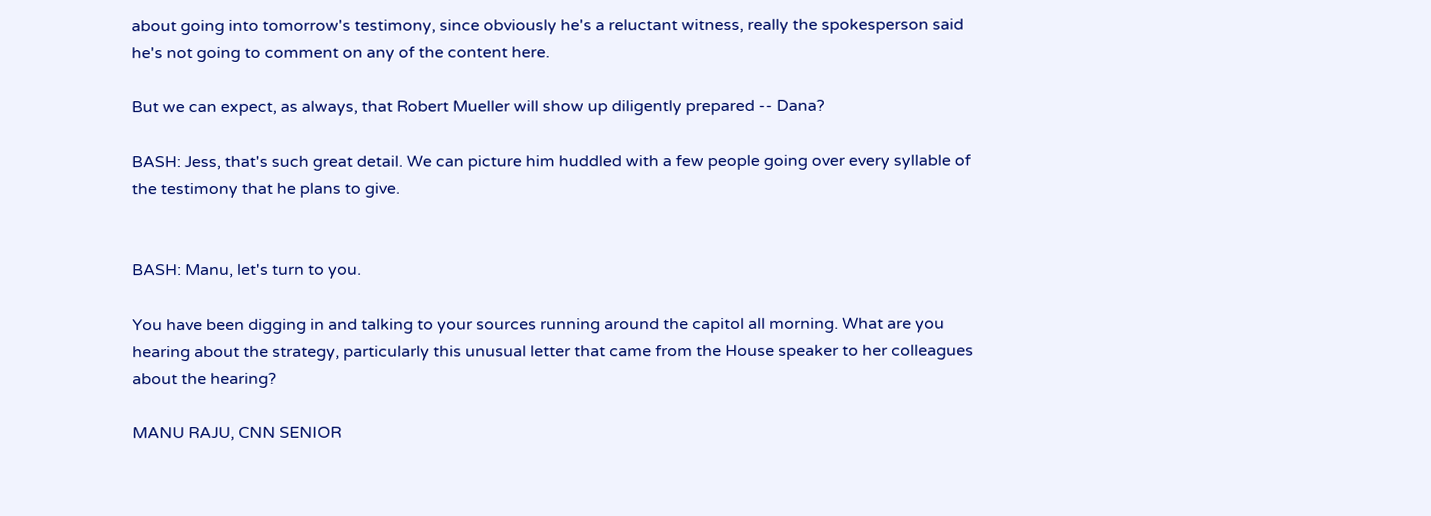about going into tomorrow's testimony, since obviously he's a reluctant witness, really the spokesperson said he's not going to comment on any of the content here.

But we can expect, as always, that Robert Mueller will show up diligently prepared -- Dana?

BASH: Jess, that's such great detail. We can picture him huddled with a few people going over every syllable of the testimony that he plans to give.


BASH: Manu, let's turn to you.

You have been digging in and talking to your sources running around the capitol all morning. What are you hearing about the strategy, particularly this unusual letter that came from the House speaker to her colleagues about the hearing?

MANU RAJU, CNN SENIOR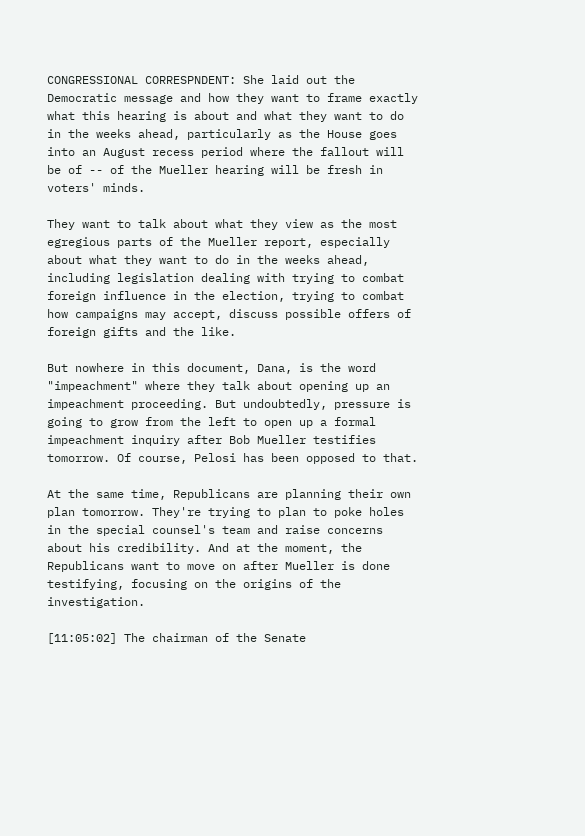CONGRESSIONAL CORRESPNDENT: She laid out the Democratic message and how they want to frame exactly what this hearing is about and what they want to do in the weeks ahead, particularly as the House goes into an August recess period where the fallout will be of -- of the Mueller hearing will be fresh in voters' minds.

They want to talk about what they view as the most egregious parts of the Mueller report, especially about what they want to do in the weeks ahead, including legislation dealing with trying to combat foreign influence in the election, trying to combat how campaigns may accept, discuss possible offers of foreign gifts and the like.

But nowhere in this document, Dana, is the word "impeachment" where they talk about opening up an impeachment proceeding. But undoubtedly, pressure is going to grow from the left to open up a formal impeachment inquiry after Bob Mueller testifies tomorrow. Of course, Pelosi has been opposed to that.

At the same time, Republicans are planning their own plan tomorrow. They're trying to plan to poke holes in the special counsel's team and raise concerns about his credibility. And at the moment, the Republicans want to move on after Mueller is done testifying, focusing on the origins of the investigation.

[11:05:02] The chairman of the Senate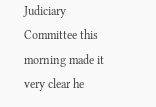Judiciary Committee this morning made it very clear he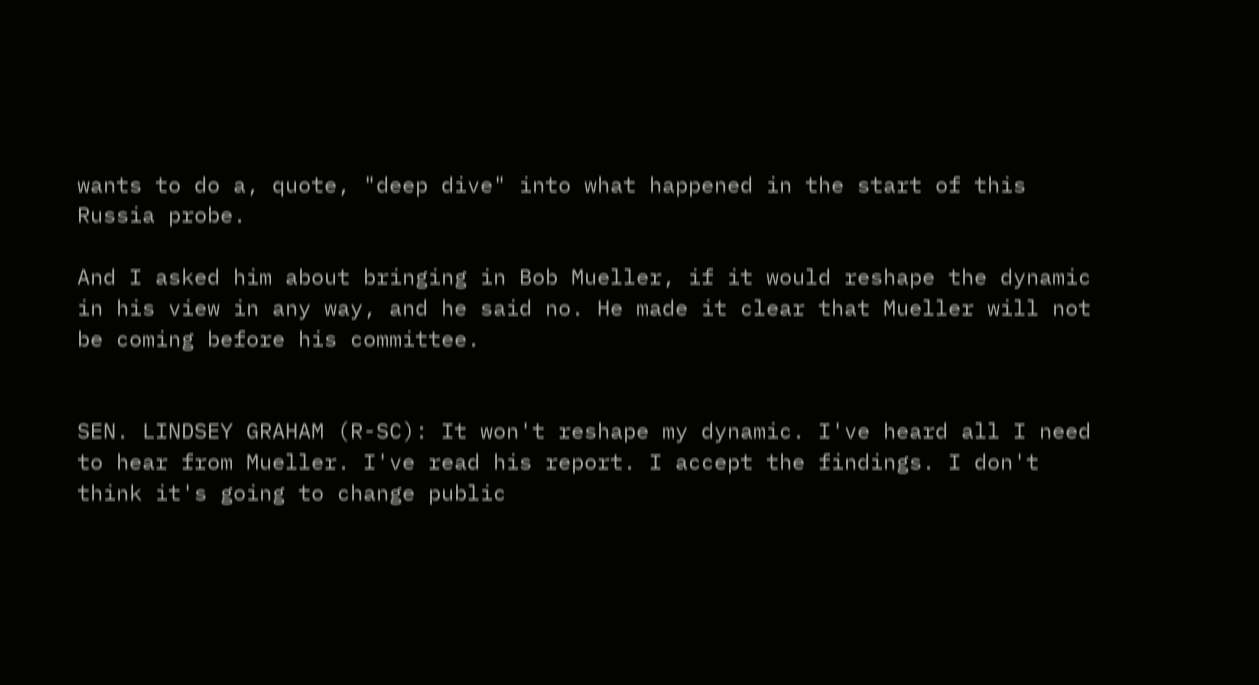wants to do a, quote, "deep dive" into what happened in the start of this Russia probe.

And I asked him about bringing in Bob Mueller, if it would reshape the dynamic in his view in any way, and he said no. He made it clear that Mueller will not be coming before his committee.


SEN. LINDSEY GRAHAM (R-SC): It won't reshape my dynamic. I've heard all I need to hear from Mueller. I've read his report. I accept the findings. I don't think it's going to change public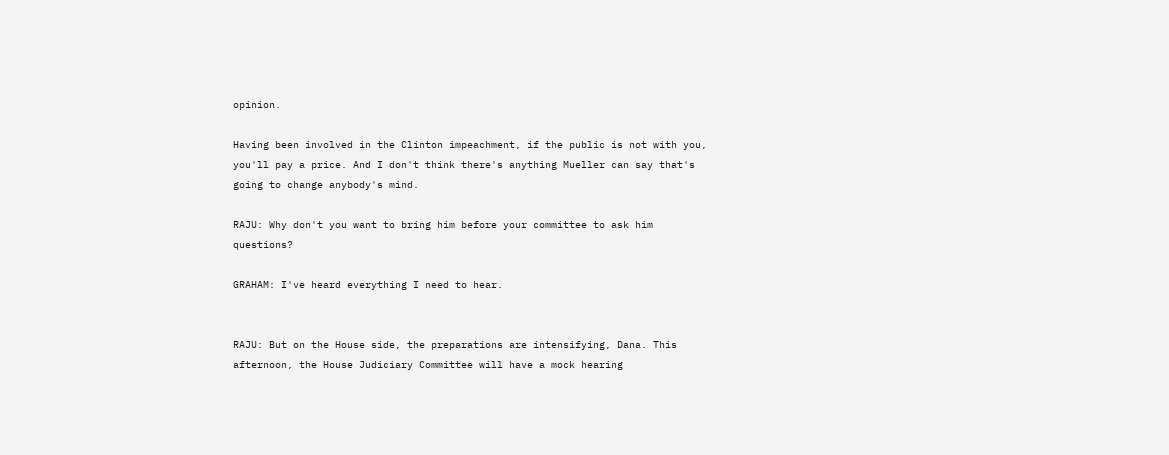opinion.

Having been involved in the Clinton impeachment, if the public is not with you, you'll pay a price. And I don't think there's anything Mueller can say that's going to change anybody's mind.

RAJU: Why don't you want to bring him before your committee to ask him questions?

GRAHAM: I've heard everything I need to hear.


RAJU: But on the House side, the preparations are intensifying, Dana. This afternoon, the House Judiciary Committee will have a mock hearing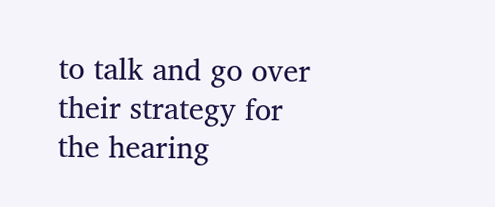to talk and go over their strategy for the hearing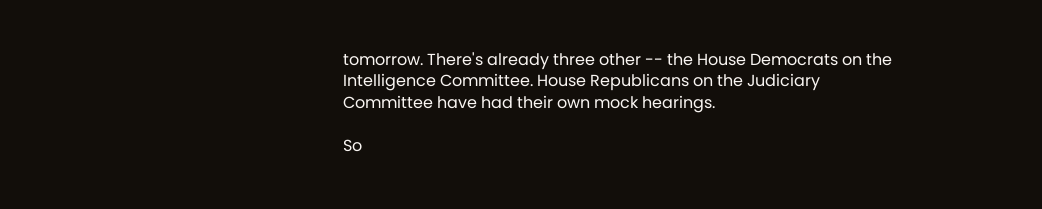tomorrow. There's already three other -- the House Democrats on the Intelligence Committee. House Republicans on the Judiciary Committee have had their own mock hearings.

So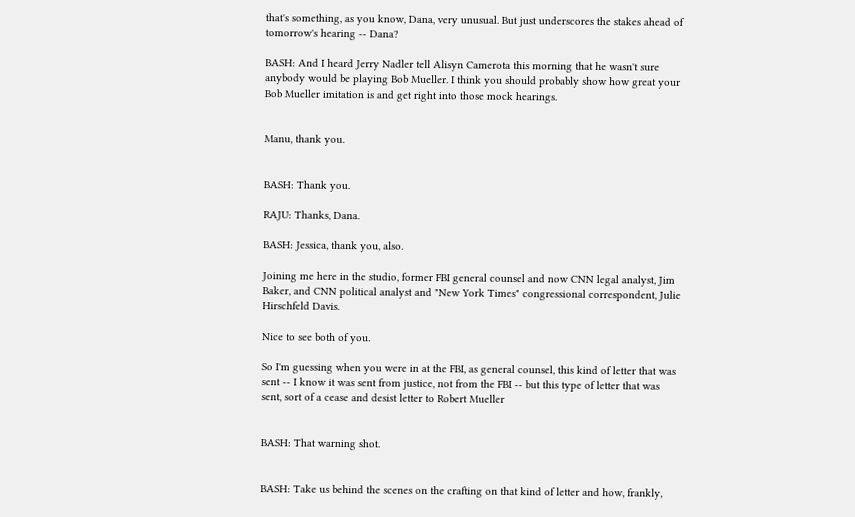that's something, as you know, Dana, very unusual. But just underscores the stakes ahead of tomorrow's hearing -- Dana?

BASH: And I heard Jerry Nadler tell Alisyn Camerota this morning that he wasn't sure anybody would be playing Bob Mueller. I think you should probably show how great your Bob Mueller imitation is and get right into those mock hearings.


Manu, thank you.


BASH: Thank you.

RAJU: Thanks, Dana.

BASH: Jessica, thank you, also.

Joining me here in the studio, former FBI general counsel and now CNN legal analyst, Jim Baker, and CNN political analyst and "New York Times" congressional correspondent, Julie Hirschfeld Davis.

Nice to see both of you.

So I'm guessing when you were in at the FBI, as general counsel, this kind of letter that was sent -- I know it was sent from justice, not from the FBI -- but this type of letter that was sent, sort of a cease and desist letter to Robert Mueller


BASH: That warning shot.


BASH: Take us behind the scenes on the crafting on that kind of letter and how, frankly,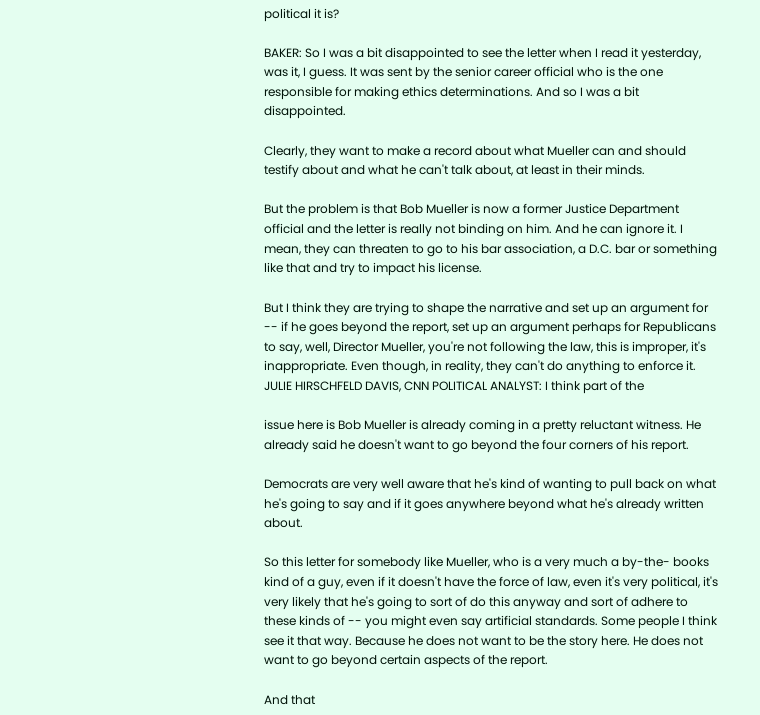political it is?

BAKER: So I was a bit disappointed to see the letter when I read it yesterday, was it, I guess. It was sent by the senior career official who is the one responsible for making ethics determinations. And so I was a bit disappointed.

Clearly, they want to make a record about what Mueller can and should testify about and what he can't talk about, at least in their minds.

But the problem is that Bob Mueller is now a former Justice Department official and the letter is really not binding on him. And he can ignore it. I mean, they can threaten to go to his bar association, a D.C. bar or something like that and try to impact his license.

But I think they are trying to shape the narrative and set up an argument for -- if he goes beyond the report, set up an argument perhaps for Republicans to say, well, Director Mueller, you're not following the law, this is improper, it's inappropriate. Even though, in reality, they can't do anything to enforce it. JULIE HIRSCHFELD DAVIS, CNN POLITICAL ANALYST: I think part of the

issue here is Bob Mueller is already coming in a pretty reluctant witness. He already said he doesn't want to go beyond the four corners of his report.

Democrats are very well aware that he's kind of wanting to pull back on what he's going to say and if it goes anywhere beyond what he's already written about.

So this letter for somebody like Mueller, who is a very much a by-the- books kind of a guy, even if it doesn't have the force of law, even it's very political, it's very likely that he's going to sort of do this anyway and sort of adhere to these kinds of -- you might even say artificial standards. Some people I think see it that way. Because he does not want to be the story here. He does not want to go beyond certain aspects of the report.

And that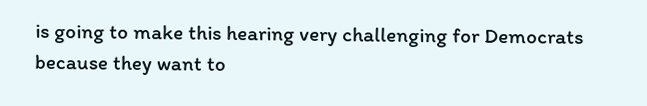is going to make this hearing very challenging for Democrats because they want to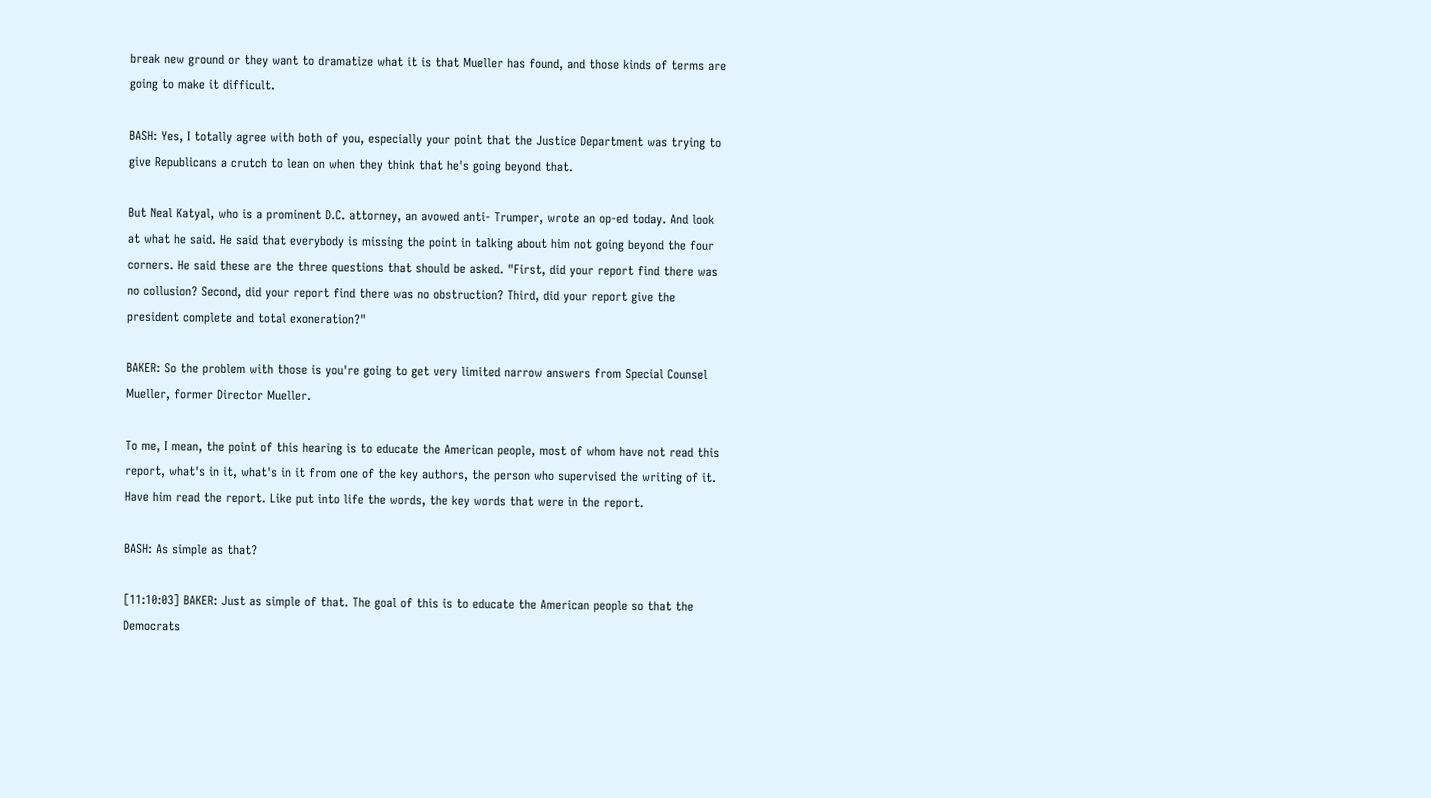break new ground or they want to dramatize what it is that Mueller has found, and those kinds of terms are going to make it difficult.

BASH: Yes, I totally agree with both of you, especially your point that the Justice Department was trying to give Republicans a crutch to lean on when they think that he's going beyond that.

But Neal Katyal, who is a prominent D.C. attorney, an avowed anti- Trumper, wrote an op-ed today. And look at what he said. He said that everybody is missing the point in talking about him not going beyond the four corners. He said these are the three questions that should be asked. "First, did your report find there was no collusion? Second, did your report find there was no obstruction? Third, did your report give the president complete and total exoneration?"

BAKER: So the problem with those is you're going to get very limited narrow answers from Special Counsel Mueller, former Director Mueller.

To me, I mean, the point of this hearing is to educate the American people, most of whom have not read this report, what's in it, what's in it from one of the key authors, the person who supervised the writing of it. Have him read the report. Like put into life the words, the key words that were in the report.

BASH: As simple as that?

[11:10:03] BAKER: Just as simple of that. The goal of this is to educate the American people so that the Democrats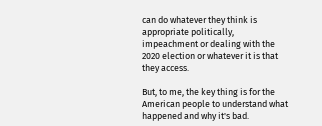can do whatever they think is appropriate politically, impeachment or dealing with the 2020 election or whatever it is that they access.

But, to me, the key thing is for the American people to understand what happened and why it's bad.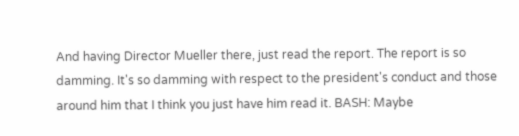And having Director Mueller there, just read the report. The report is so damming. It's so damming with respect to the president's conduct and those around him that I think you just have him read it. BASH: Maybe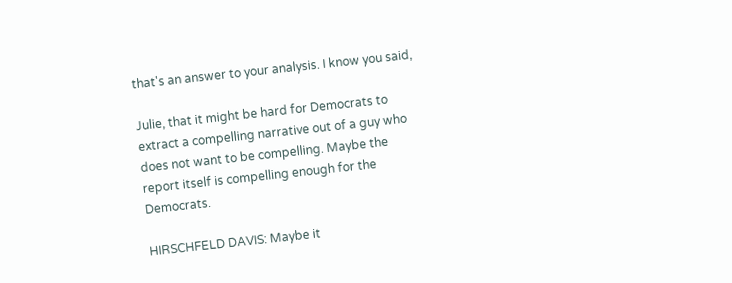that's an answer to your analysis. I know you said,

Julie, that it might be hard for Democrats to extract a compelling narrative out of a guy who does not want to be compelling. Maybe the report itself is compelling enough for the Democrats.

HIRSCHFELD DAVIS: Maybe it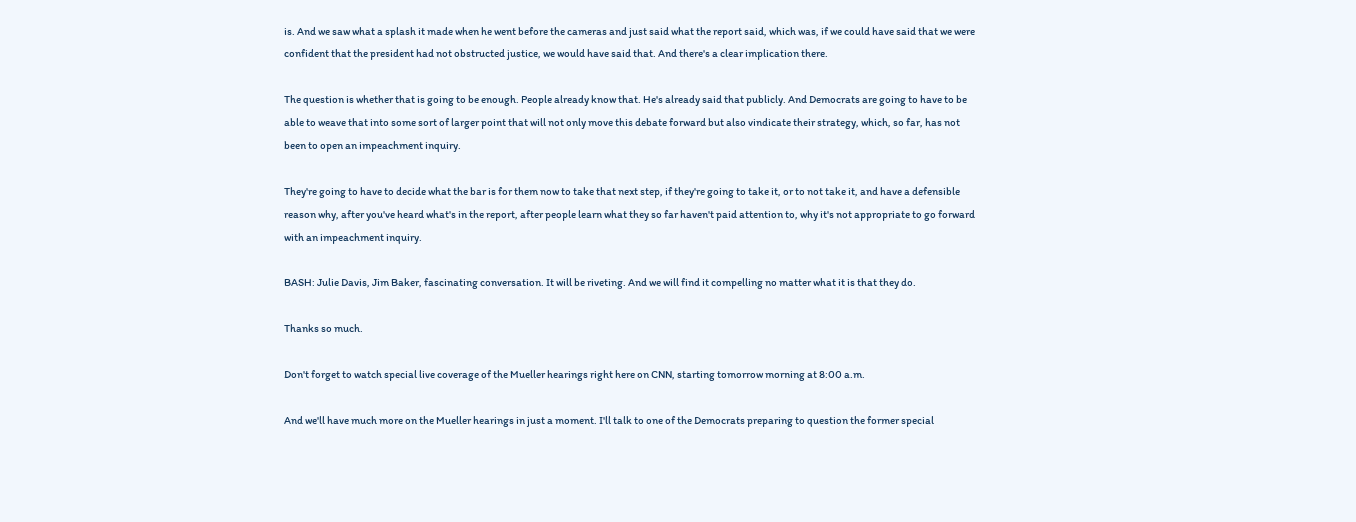is. And we saw what a splash it made when he went before the cameras and just said what the report said, which was, if we could have said that we were confident that the president had not obstructed justice, we would have said that. And there's a clear implication there.

The question is whether that is going to be enough. People already know that. He's already said that publicly. And Democrats are going to have to be able to weave that into some sort of larger point that will not only move this debate forward but also vindicate their strategy, which, so far, has not been to open an impeachment inquiry.

They're going to have to decide what the bar is for them now to take that next step, if they're going to take it, or to not take it, and have a defensible reason why, after you've heard what's in the report, after people learn what they so far haven't paid attention to, why it's not appropriate to go forward with an impeachment inquiry.

BASH: Julie Davis, Jim Baker, fascinating conversation. It will be riveting. And we will find it compelling no matter what it is that they do.

Thanks so much.

Don't forget to watch special live coverage of the Mueller hearings right here on CNN, starting tomorrow morning at 8:00 a.m.

And we'll have much more on the Mueller hearings in just a moment. I'll talk to one of the Democrats preparing to question the former special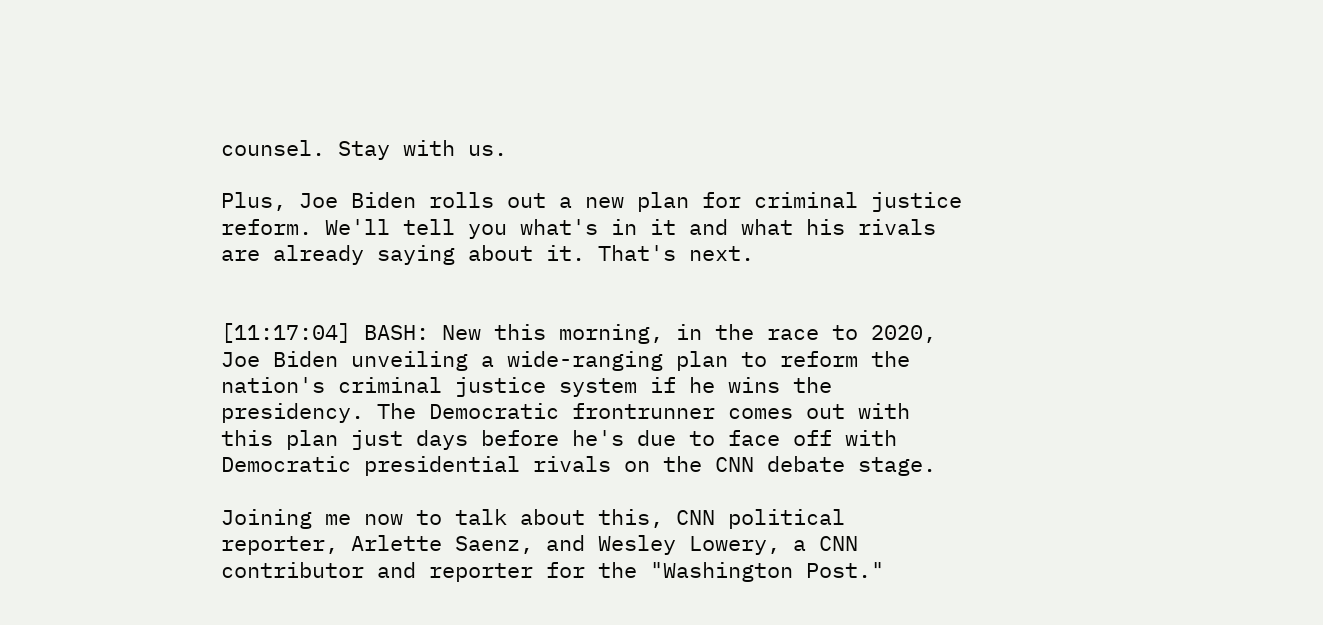counsel. Stay with us.

Plus, Joe Biden rolls out a new plan for criminal justice reform. We'll tell you what's in it and what his rivals are already saying about it. That's next.


[11:17:04] BASH: New this morning, in the race to 2020, Joe Biden unveiling a wide-ranging plan to reform the nation's criminal justice system if he wins the presidency. The Democratic frontrunner comes out with this plan just days before he's due to face off with Democratic presidential rivals on the CNN debate stage.

Joining me now to talk about this, CNN political reporter, Arlette Saenz, and Wesley Lowery, a CNN contributor and reporter for the "Washington Post."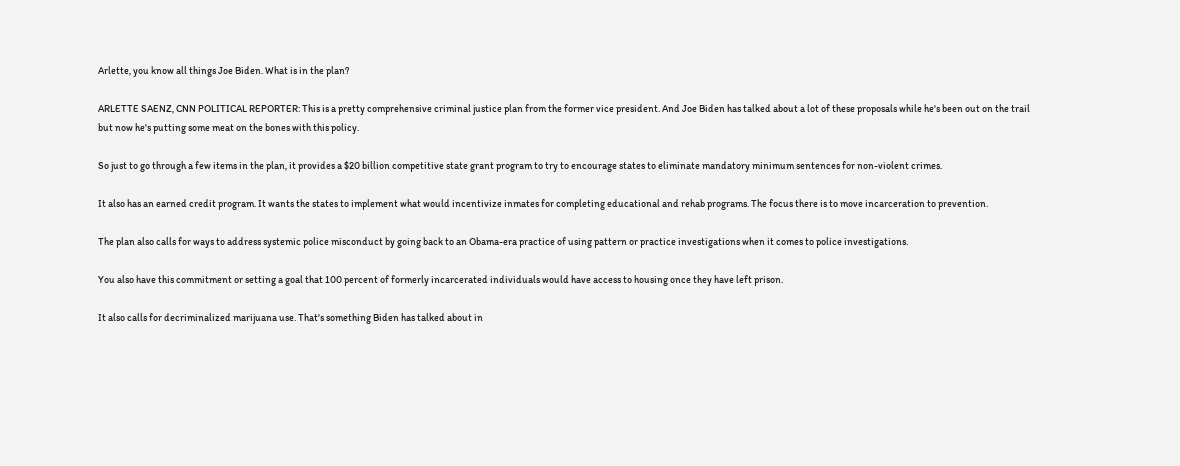Arlette, you know all things Joe Biden. What is in the plan?

ARLETTE SAENZ, CNN POLITICAL REPORTER: This is a pretty comprehensive criminal justice plan from the former vice president. And Joe Biden has talked about a lot of these proposals while he's been out on the trail but now he's putting some meat on the bones with this policy.

So just to go through a few items in the plan, it provides a $20 billion competitive state grant program to try to encourage states to eliminate mandatory minimum sentences for non-violent crimes.

It also has an earned credit program. It wants the states to implement what would incentivize inmates for completing educational and rehab programs. The focus there is to move incarceration to prevention.

The plan also calls for ways to address systemic police misconduct by going back to an Obama-era practice of using pattern or practice investigations when it comes to police investigations.

You also have this commitment or setting a goal that 100 percent of formerly incarcerated individuals would have access to housing once they have left prison.

It also calls for decriminalized marijuana use. That's something Biden has talked about in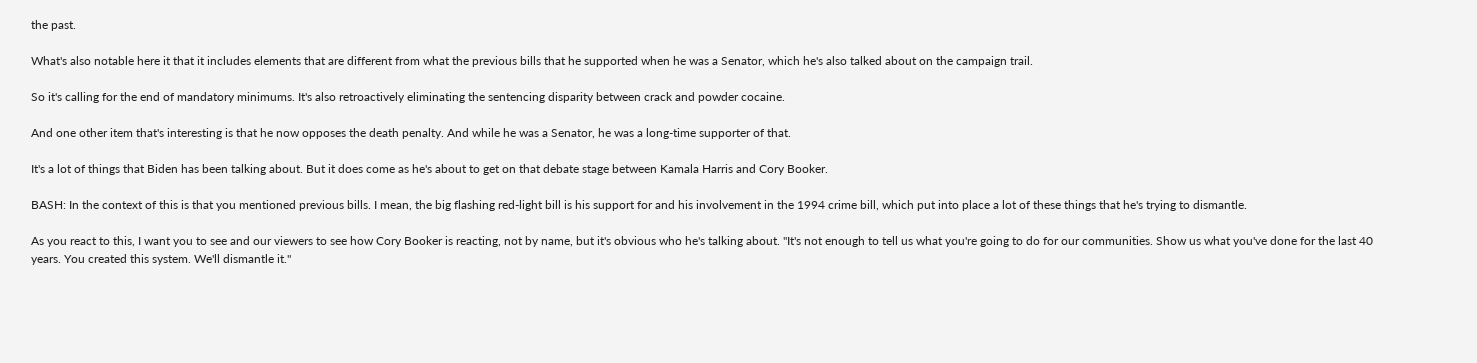the past.

What's also notable here it that it includes elements that are different from what the previous bills that he supported when he was a Senator, which he's also talked about on the campaign trail.

So it's calling for the end of mandatory minimums. It's also retroactively eliminating the sentencing disparity between crack and powder cocaine.

And one other item that's interesting is that he now opposes the death penalty. And while he was a Senator, he was a long-time supporter of that.

It's a lot of things that Biden has been talking about. But it does come as he's about to get on that debate stage between Kamala Harris and Cory Booker.

BASH: In the context of this is that you mentioned previous bills. I mean, the big flashing red-light bill is his support for and his involvement in the 1994 crime bill, which put into place a lot of these things that he's trying to dismantle.

As you react to this, I want you to see and our viewers to see how Cory Booker is reacting, not by name, but it's obvious who he's talking about. "It's not enough to tell us what you're going to do for our communities. Show us what you've done for the last 40 years. You created this system. We'll dismantle it."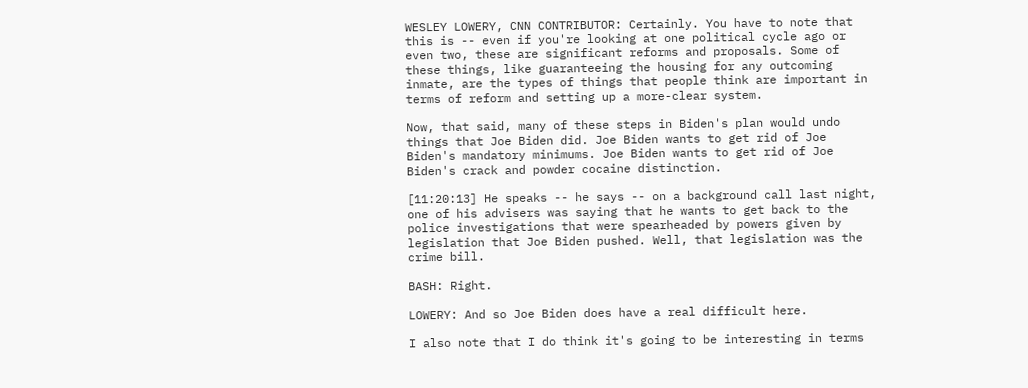WESLEY LOWERY, CNN CONTRIBUTOR: Certainly. You have to note that this is -- even if you're looking at one political cycle ago or even two, these are significant reforms and proposals. Some of these things, like guaranteeing the housing for any outcoming inmate, are the types of things that people think are important in terms of reform and setting up a more-clear system.

Now, that said, many of these steps in Biden's plan would undo things that Joe Biden did. Joe Biden wants to get rid of Joe Biden's mandatory minimums. Joe Biden wants to get rid of Joe Biden's crack and powder cocaine distinction.

[11:20:13] He speaks -- he says -- on a background call last night, one of his advisers was saying that he wants to get back to the police investigations that were spearheaded by powers given by legislation that Joe Biden pushed. Well, that legislation was the crime bill.

BASH: Right.

LOWERY: And so Joe Biden does have a real difficult here.

I also note that I do think it's going to be interesting in terms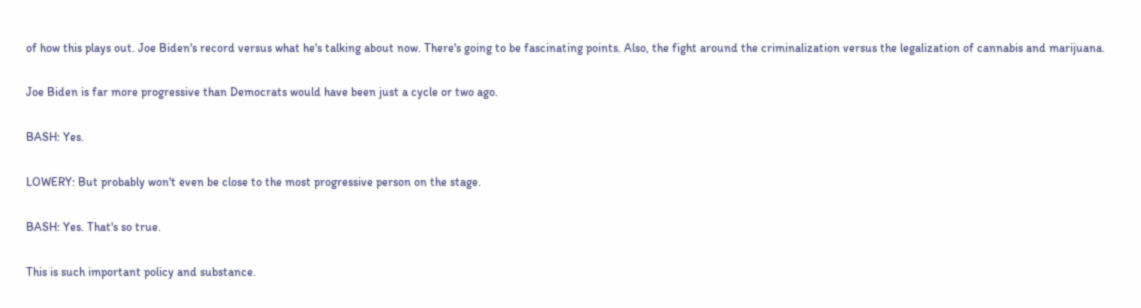of how this plays out. Joe Biden's record versus what he's talking about now. There's going to be fascinating points. Also, the fight around the criminalization versus the legalization of cannabis and marijuana.

Joe Biden is far more progressive than Democrats would have been just a cycle or two ago.

BASH: Yes.

LOWERY: But probably won't even be close to the most progressive person on the stage.

BASH: Yes. That's so true.

This is such important policy and substance.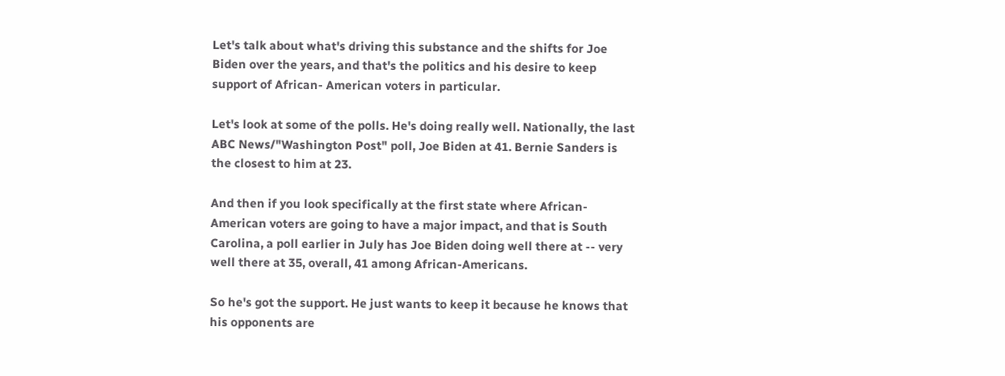Let's talk about what's driving this substance and the shifts for Joe Biden over the years, and that's the politics and his desire to keep support of African- American voters in particular.

Let's look at some of the polls. He's doing really well. Nationally, the last ABC News/"Washington Post" poll, Joe Biden at 41. Bernie Sanders is the closest to him at 23.

And then if you look specifically at the first state where African- American voters are going to have a major impact, and that is South Carolina, a poll earlier in July has Joe Biden doing well there at -- very well there at 35, overall, 41 among African-Americans.

So he's got the support. He just wants to keep it because he knows that his opponents are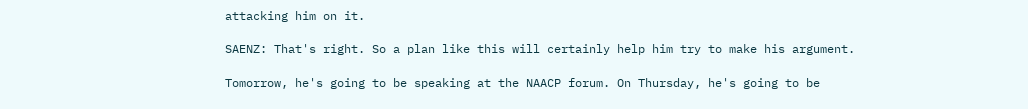attacking him on it.

SAENZ: That's right. So a plan like this will certainly help him try to make his argument.

Tomorrow, he's going to be speaking at the NAACP forum. On Thursday, he's going to be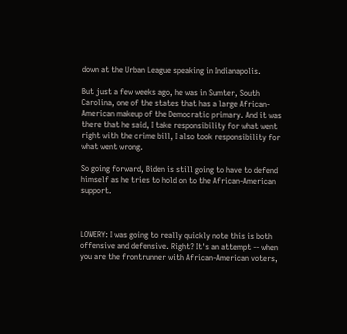down at the Urban League speaking in Indianapolis.

But just a few weeks ago, he was in Sumter, South Carolina, one of the states that has a large African-American makeup of the Democratic primary. And it was there that he said, I take responsibility for what went right with the crime bill, I also took responsibility for what went wrong.

So going forward, Biden is still going to have to defend himself as he tries to hold on to the African-American support.



LOWERY: I was going to really quickly note this is both offensive and defensive. Right? It's an attempt -- when you are the frontrunner with African-American voters,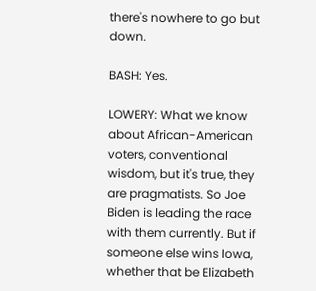there's nowhere to go but down.

BASH: Yes.

LOWERY: What we know about African-American voters, conventional wisdom, but it's true, they are pragmatists. So Joe Biden is leading the race with them currently. But if someone else wins Iowa, whether that be Elizabeth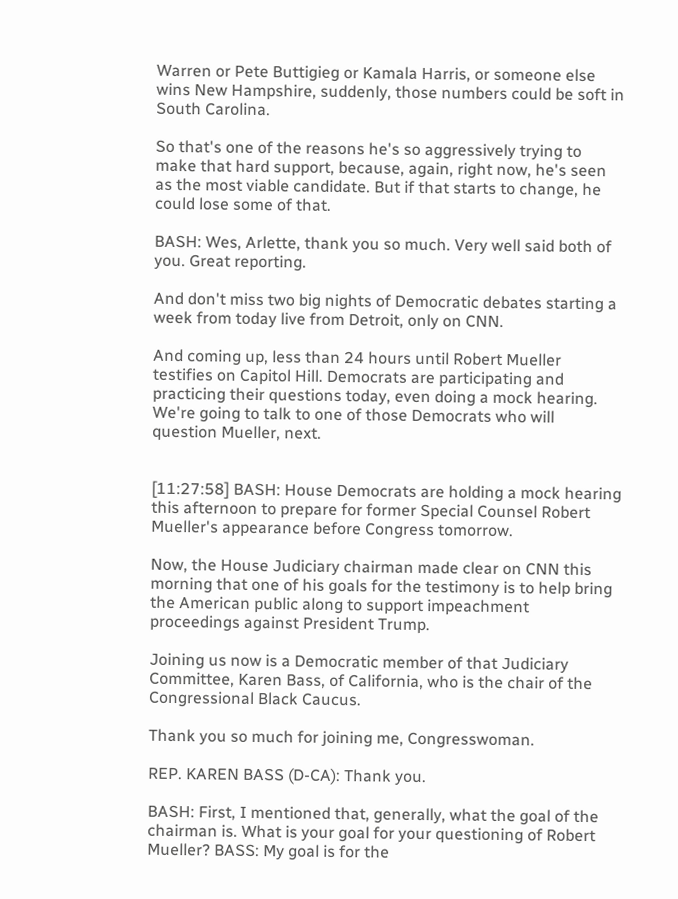Warren or Pete Buttigieg or Kamala Harris, or someone else wins New Hampshire, suddenly, those numbers could be soft in South Carolina.

So that's one of the reasons he's so aggressively trying to make that hard support, because, again, right now, he's seen as the most viable candidate. But if that starts to change, he could lose some of that.

BASH: Wes, Arlette, thank you so much. Very well said both of you. Great reporting.

And don't miss two big nights of Democratic debates starting a week from today live from Detroit, only on CNN.

And coming up, less than 24 hours until Robert Mueller testifies on Capitol Hill. Democrats are participating and practicing their questions today, even doing a mock hearing. We're going to talk to one of those Democrats who will question Mueller, next.


[11:27:58] BASH: House Democrats are holding a mock hearing this afternoon to prepare for former Special Counsel Robert Mueller's appearance before Congress tomorrow.

Now, the House Judiciary chairman made clear on CNN this morning that one of his goals for the testimony is to help bring the American public along to support impeachment proceedings against President Trump.

Joining us now is a Democratic member of that Judiciary Committee, Karen Bass, of California, who is the chair of the Congressional Black Caucus.

Thank you so much for joining me, Congresswoman.

REP. KAREN BASS (D-CA): Thank you.

BASH: First, I mentioned that, generally, what the goal of the chairman is. What is your goal for your questioning of Robert Mueller? BASS: My goal is for the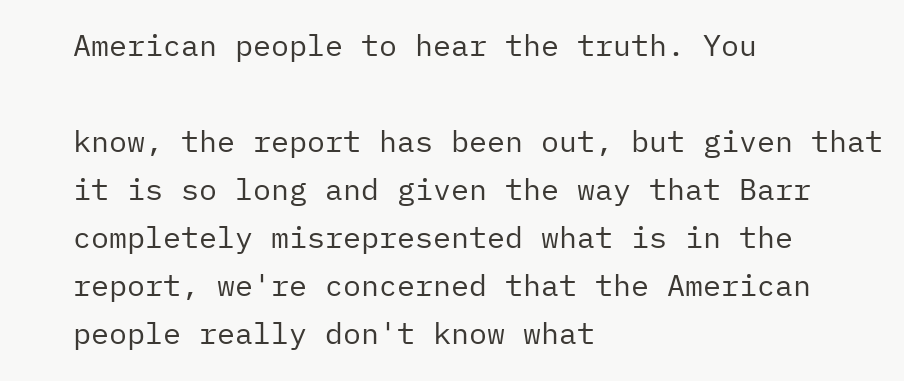American people to hear the truth. You

know, the report has been out, but given that it is so long and given the way that Barr completely misrepresented what is in the report, we're concerned that the American people really don't know what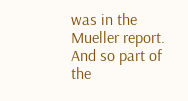was in the Mueller report. And so part of the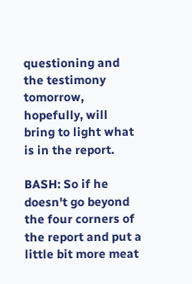questioning and the testimony tomorrow, hopefully, will bring to light what is in the report.

BASH: So if he doesn't go beyond the four corners of the report and put a little bit more meat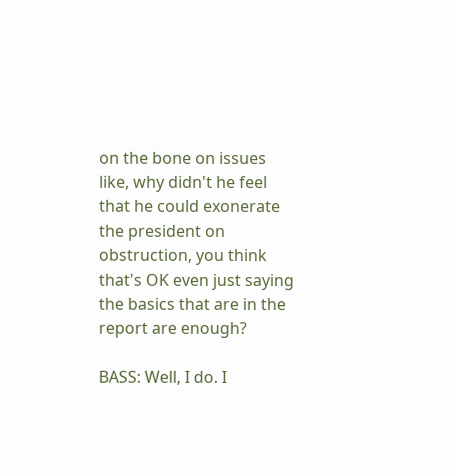on the bone on issues like, why didn't he feel that he could exonerate the president on obstruction, you think that's OK even just saying the basics that are in the report are enough?

BASS: Well, I do. I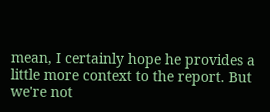mean, I certainly hope he provides a little more context to the report. But we're not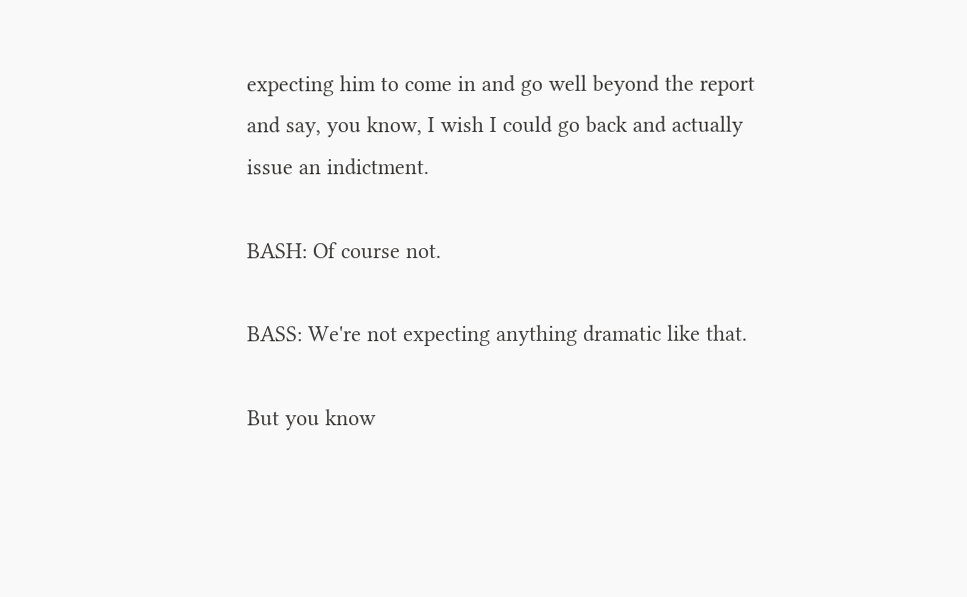expecting him to come in and go well beyond the report and say, you know, I wish I could go back and actually issue an indictment.

BASH: Of course not.

BASS: We're not expecting anything dramatic like that.

But you know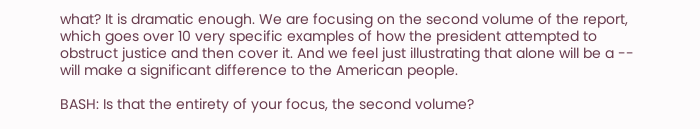what? It is dramatic enough. We are focusing on the second volume of the report, which goes over 10 very specific examples of how the president attempted to obstruct justice and then cover it. And we feel just illustrating that alone will be a -- will make a significant difference to the American people.

BASH: Is that the entirety of your focus, the second volume?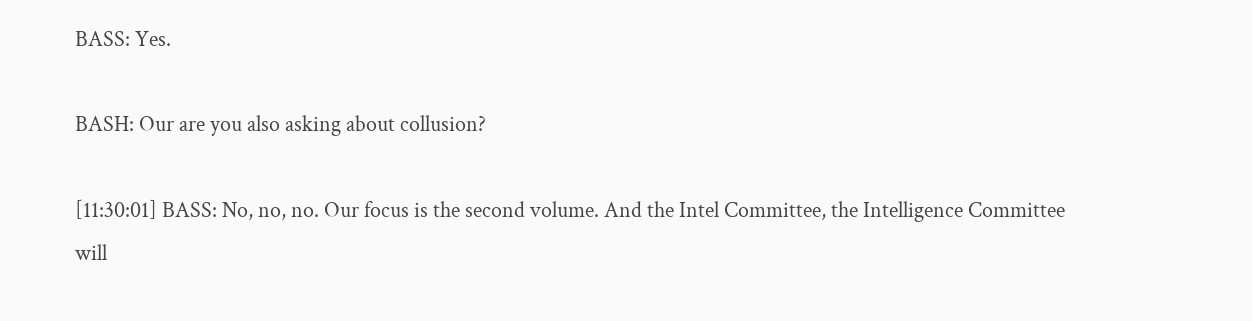BASS: Yes.

BASH: Our are you also asking about collusion?

[11:30:01] BASS: No, no, no. Our focus is the second volume. And the Intel Committee, the Intelligence Committee will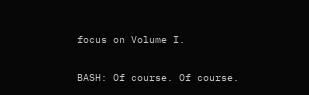focus on Volume I.

BASH: Of course. Of course.